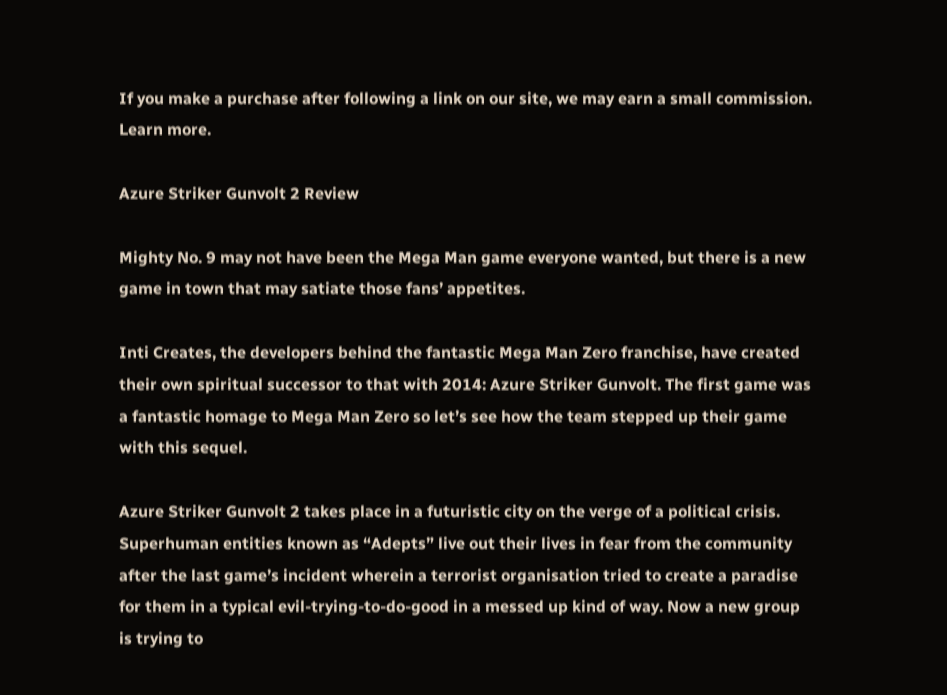If you make a purchase after following a link on our site, we may earn a small commission. Learn more.

Azure Striker Gunvolt 2 Review

Mighty No. 9 may not have been the Mega Man game everyone wanted, but there is a new game in town that may satiate those fans’ appetites.

Inti Creates, the developers behind the fantastic Mega Man Zero franchise, have created their own spiritual successor to that with 2014: Azure Striker Gunvolt. The first game was a fantastic homage to Mega Man Zero so let’s see how the team stepped up their game with this sequel.

Azure Striker Gunvolt 2 takes place in a futuristic city on the verge of a political crisis. Superhuman entities known as “Adepts” live out their lives in fear from the community after the last game’s incident wherein a terrorist organisation tried to create a paradise for them in a typical evil-trying-to-do-good in a messed up kind of way. Now a new group is trying to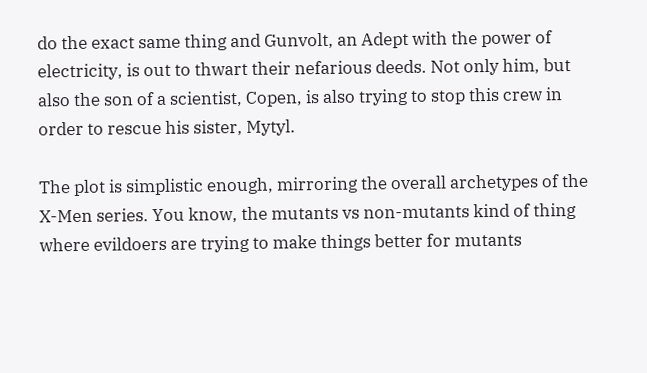do the exact same thing and Gunvolt, an Adept with the power of electricity, is out to thwart their nefarious deeds. Not only him, but also the son of a scientist, Copen, is also trying to stop this crew in order to rescue his sister, Mytyl.

The plot is simplistic enough, mirroring the overall archetypes of the X-Men series. You know, the mutants vs non-mutants kind of thing where evildoers are trying to make things better for mutants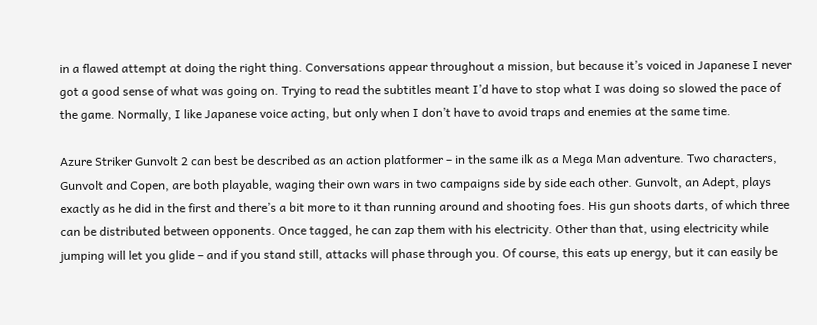in a flawed attempt at doing the right thing. Conversations appear throughout a mission, but because it’s voiced in Japanese I never got a good sense of what was going on. Trying to read the subtitles meant I’d have to stop what I was doing so slowed the pace of the game. Normally, I like Japanese voice acting, but only when I don’t have to avoid traps and enemies at the same time.

Azure Striker Gunvolt 2 can best be described as an action platformer – in the same ilk as a Mega Man adventure. Two characters, Gunvolt and Copen, are both playable, waging their own wars in two campaigns side by side each other. Gunvolt, an Adept, plays exactly as he did in the first and there’s a bit more to it than running around and shooting foes. His gun shoots darts, of which three can be distributed between opponents. Once tagged, he can zap them with his electricity. Other than that, using electricity while jumping will let you glide – and if you stand still, attacks will phase through you. Of course, this eats up energy, but it can easily be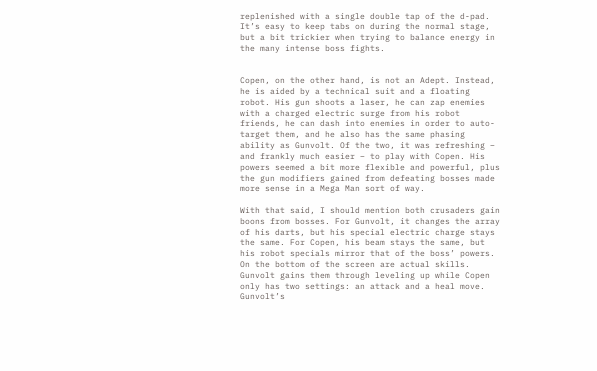replenished with a single double tap of the d-pad. It’s easy to keep tabs on during the normal stage, but a bit trickier when trying to balance energy in the many intense boss fights.


Copen, on the other hand, is not an Adept. Instead, he is aided by a technical suit and a floating robot. His gun shoots a laser, he can zap enemies with a charged electric surge from his robot friends, he can dash into enemies in order to auto-target them, and he also has the same phasing ability as Gunvolt. Of the two, it was refreshing – and frankly much easier – to play with Copen. His powers seemed a bit more flexible and powerful, plus the gun modifiers gained from defeating bosses made more sense in a Mega Man sort of way.

With that said, I should mention both crusaders gain boons from bosses. For Gunvolt, it changes the array of his darts, but his special electric charge stays the same. For Copen, his beam stays the same, but his robot specials mirror that of the boss’ powers. On the bottom of the screen are actual skills. Gunvolt gains them through leveling up while Copen only has two settings: an attack and a heal move. Gunvolt’s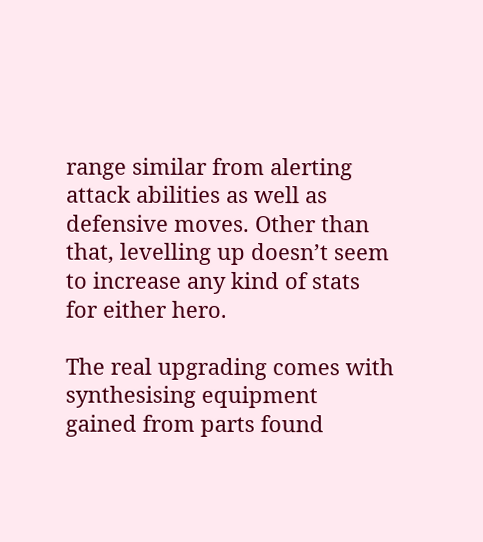range similar from alerting attack abilities as well as defensive moves. Other than that, levelling up doesn’t seem to increase any kind of stats for either hero.

The real upgrading comes with synthesising equipment gained from parts found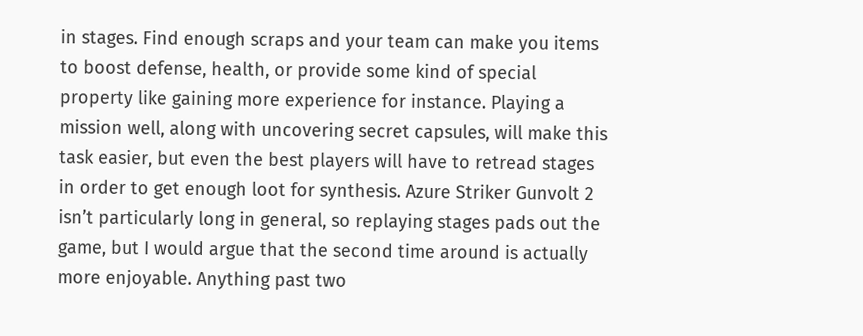in stages. Find enough scraps and your team can make you items to boost defense, health, or provide some kind of special property like gaining more experience for instance. Playing a mission well, along with uncovering secret capsules, will make this task easier, but even the best players will have to retread stages in order to get enough loot for synthesis. Azure Striker Gunvolt 2 isn’t particularly long in general, so replaying stages pads out the game, but I would argue that the second time around is actually more enjoyable. Anything past two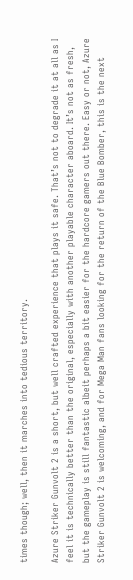times though; well, then it marches into tedious territory.

Azure Striker Gunvolt 2 is a short, but well crafted experience that plays it safe. That’s not to degrade it at all as I feel it is technically better than the original, especially with another playable character aboard. It’s not as fresh, but the gameplay is still fantastic albeit perhaps a bit easier for the hardcore gamers out there. Easy or not, Azure Striker Gunvolt 2 is welcoming, and for Mega Man fans looking for the return of the Blue Bomber, this is the next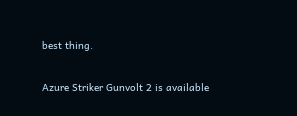best thing.

Azure Striker Gunvolt 2 is available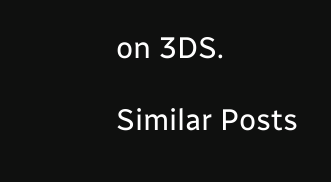on 3DS.

Similar Posts